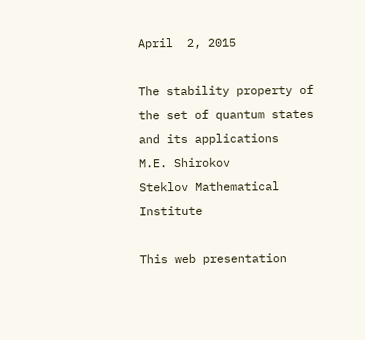April  2, 2015

The stability property of the set of quantum states and its applications
M.E. Shirokov
Steklov Mathematical Institute

This web presentation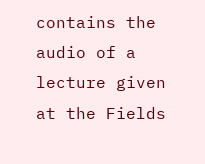contains the audio of a lecture given at the Fields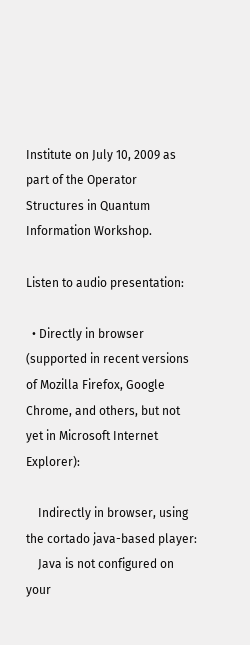Institute on July 10, 2009 as part of the Operator Structures in Quantum Information Workshop.

Listen to audio presentation:

  • Directly in browser (supported in recent versions of Mozilla Firefox, Google Chrome, and others, but not yet in Microsoft Internet Explorer):

    Indirectly in browser, using the cortado java-based player:
    Java is not configured on your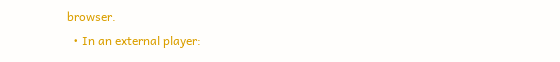browser.
  • In an external player: